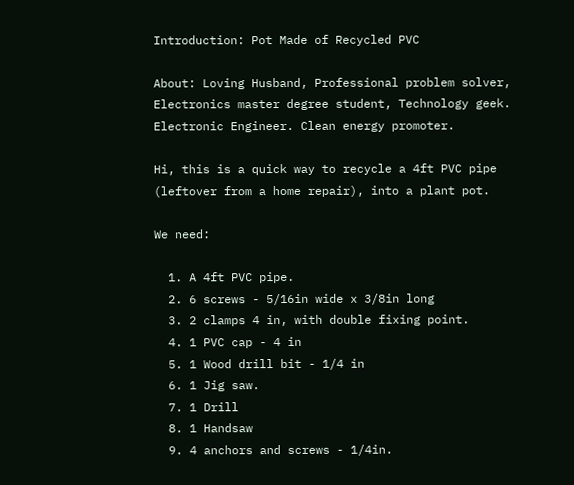Introduction: Pot Made of Recycled PVC

About: Loving Husband, Professional problem solver, Electronics master degree student, Technology geek. Electronic Engineer. Clean energy promoter.

Hi, this is a quick way to recycle a 4ft PVC pipe (leftover from a home repair), into a plant pot.

We need:

  1. A 4ft PVC pipe.
  2. 6 screws - 5/16in wide x 3/8in long
  3. 2 clamps 4 in, with double fixing point.
  4. 1 PVC cap - 4 in
  5. 1 Wood drill bit - 1/4 in
  6. 1 Jig saw.
  7. 1 Drill
  8. 1 Handsaw
  9. 4 anchors and screws - 1/4in.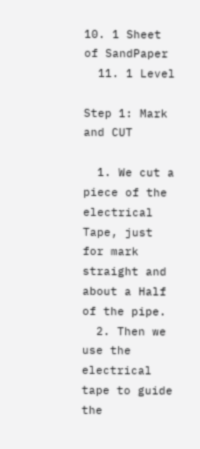10. 1 Sheet of SandPaper
  11. 1 Level

Step 1: Mark and CUT

  1. We cut a piece of the electrical Tape, just for mark straight and about a Half of the pipe.
  2. Then we use the electrical tape to guide the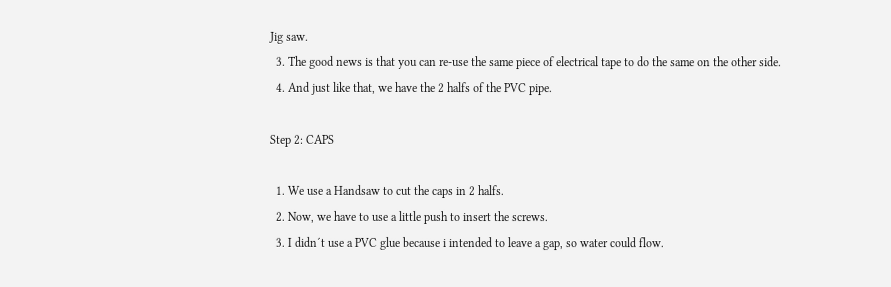Jig saw.
  3. The good news is that you can re-use the same piece of electrical tape to do the same on the other side.
  4. And just like that, we have the 2 halfs of the PVC pipe.

Step 2: CAPS

  1. We use a Handsaw to cut the caps in 2 halfs.
  2. Now, we have to use a little push to insert the screws.
  3. I didn´t use a PVC glue because i intended to leave a gap, so water could flow.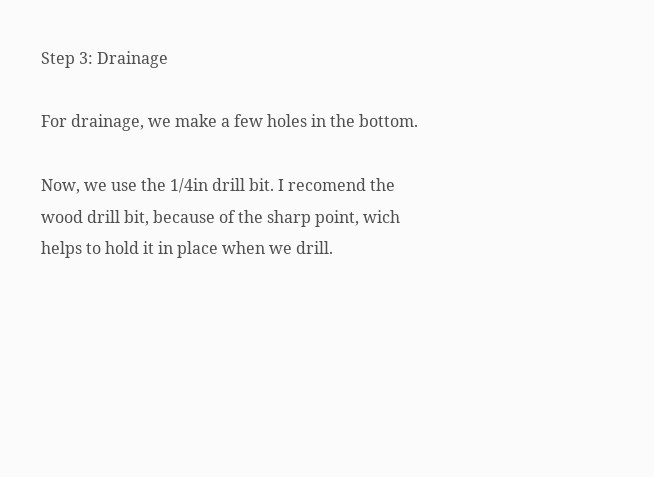Step 3: Drainage

For drainage, we make a few holes in the bottom.

Now, we use the 1/4in drill bit. I recomend the wood drill bit, because of the sharp point, wich helps to hold it in place when we drill.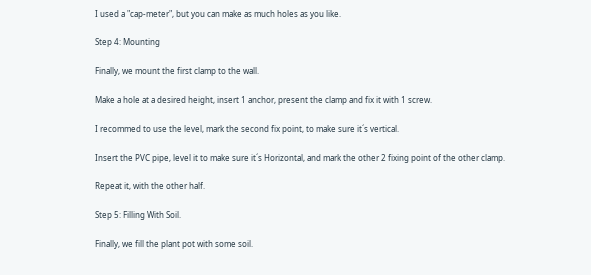I used a "cap-meter", but you can make as much holes as you like.

Step 4: Mounting

Finally, we mount the first clamp to the wall.

Make a hole at a desired height, insert 1 anchor, present the clamp and fix it with 1 screw.

I recommed to use the level, mark the second fix point, to make sure it´s vertical.

Insert the PVC pipe, level it to make sure it´s Horizontal, and mark the other 2 fixing point of the other clamp.

Repeat it, with the other half.

Step 5: Filling With Soil.

Finally, we fill the plant pot with some soil.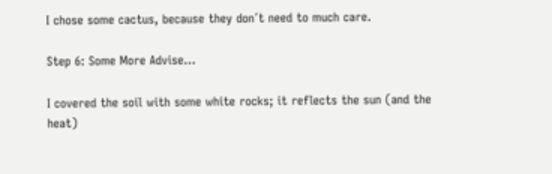I chose some cactus, because they don´t need to much care.

Step 6: Some More Advise...

I covered the soil with some white rocks; it reflects the sun (and the heat)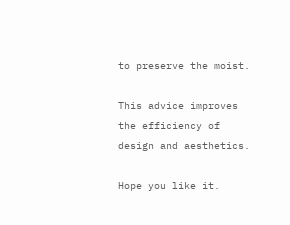to preserve the moist.

This advice improves the efficiency of design and aesthetics.

Hope you like it.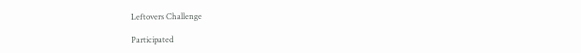Leftovers Challenge

Participated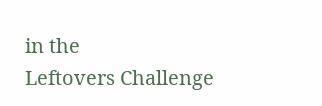in the
Leftovers Challenge